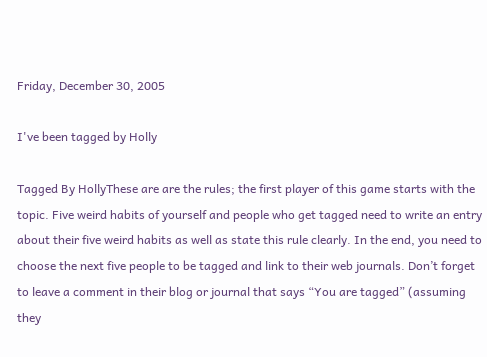Friday, December 30, 2005

I've been tagged by Holly

Tagged By HollyThese are are the rules; the first player of this game starts with the topic. Five weird habits of yourself and people who get tagged need to write an entry about their five weird habits as well as state this rule clearly. In the end, you need to choose the next five people to be tagged and link to their web journals. Don’t forget to leave a comment in their blog or journal that says “You are tagged” (assuming they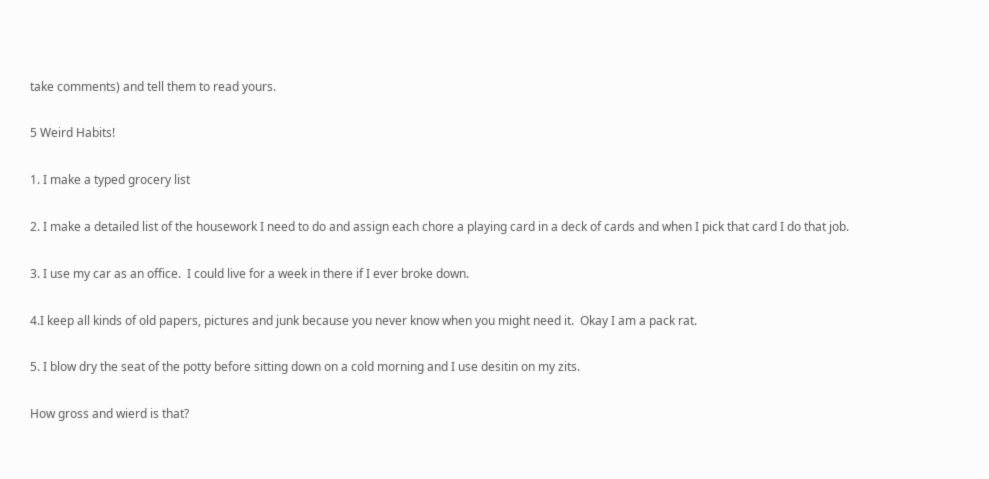take comments) and tell them to read yours.

5 Weird Habits!

1. I make a typed grocery list

2. I make a detailed list of the housework I need to do and assign each chore a playing card in a deck of cards and when I pick that card I do that job.

3. I use my car as an office.  I could live for a week in there if I ever broke down.

4.I keep all kinds of old papers, pictures and junk because you never know when you might need it.  Okay I am a pack rat.

5. I blow dry the seat of the potty before sitting down on a cold morning and I use desitin on my zits.

How gross and wierd is that?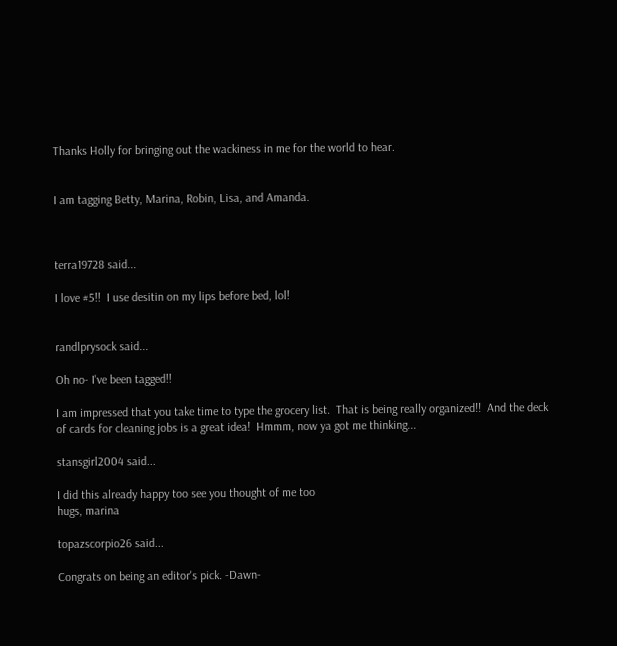Thanks Holly for bringing out the wackiness in me for the world to hear.


I am tagging Betty, Marina, Robin, Lisa, and Amanda.



terra19728 said...

I love #5!!  I use desitin on my lips before bed, lol!


randlprysock said...

Oh no- I've been tagged!!

I am impressed that you take time to type the grocery list.  That is being really organized!!  And the deck of cards for cleaning jobs is a great idea!  Hmmm, now ya got me thinking...

stansgirl2004 said...

I did this already happy too see you thought of me too
hugs, marina

topazscorpio26 said...

Congrats on being an editor's pick. -Dawn-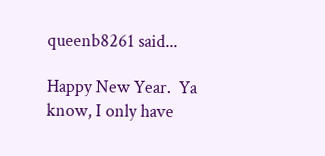queenb8261 said...

Happy New Year.  Ya know, I only have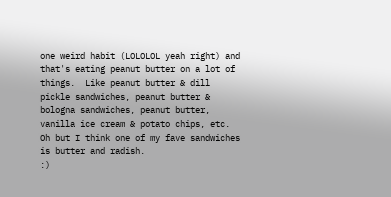one weird habit (LOLOLOL yeah right) and that's eating peanut butter on a lot of things.  Like peanut butter & dill pickle sandwiches, peanut butter & bologna sandwiches, peanut butter, vanilla ice cream & potato chips, etc. Oh but I think one of my fave sandwiches is butter and radish.
:)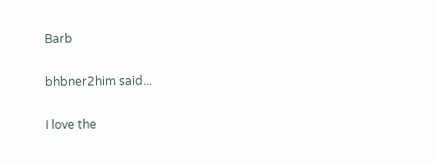Barb

bhbner2him said...

I love the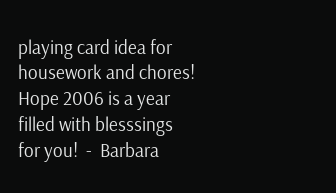playing card idea for housework and chores!  Hope 2006 is a year filled with blesssings for you!  -  Barbara